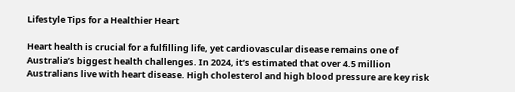Lifestyle Tips for a Healthier Heart

Heart health is crucial for a fulfilling life, yet cardiovascular disease remains one of Australia’s biggest health challenges. In 2024, it’s estimated that over 4.5 million Australians live with heart disease. High cholesterol and high blood pressure are key risk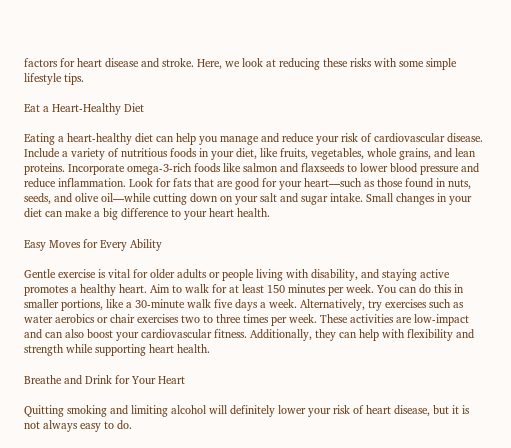factors for heart disease and stroke. Here, we look at reducing these risks with some simple lifestyle tips.

Eat a Heart-Healthy Diet

Eating a heart-healthy diet can help you manage and reduce your risk of cardiovascular disease. Include a variety of nutritious foods in your diet, like fruits, vegetables, whole grains, and lean proteins. Incorporate omega-3-rich foods like salmon and flaxseeds to lower blood pressure and reduce inflammation. Look for fats that are good for your heart—such as those found in nuts, seeds, and olive oil—while cutting down on your salt and sugar intake. Small changes in your diet can make a big difference to your heart health.

Easy Moves for Every Ability

Gentle exercise is vital for older adults or people living with disability, and staying active promotes a healthy heart. Aim to walk for at least 150 minutes per week. You can do this in smaller portions, like a 30-minute walk five days a week. Alternatively, try exercises such as water aerobics or chair exercises two to three times per week. These activities are low-impact and can also boost your cardiovascular fitness. Additionally, they can help with flexibility and strength while supporting heart health.

Breathe and Drink for Your Heart

Quitting smoking and limiting alcohol will definitely lower your risk of heart disease, but it is not always easy to do.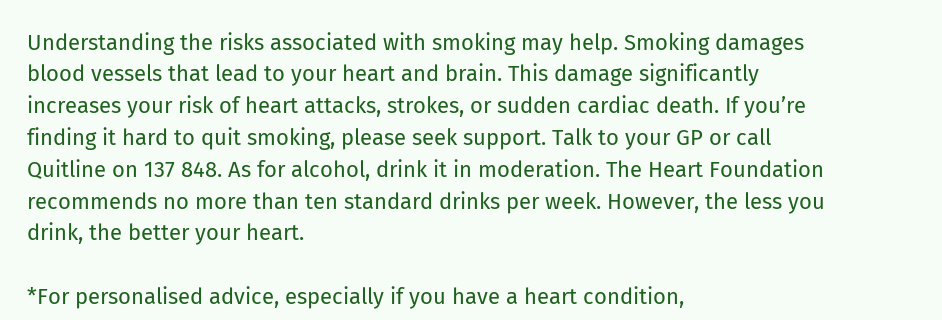Understanding the risks associated with smoking may help. Smoking damages blood vessels that lead to your heart and brain. This damage significantly increases your risk of heart attacks, strokes, or sudden cardiac death. If you’re finding it hard to quit smoking, please seek support. Talk to your GP or call Quitline on 137 848. As for alcohol, drink it in moderation. The Heart Foundation recommends no more than ten standard drinks per week. However, the less you drink, the better your heart.

*For personalised advice, especially if you have a heart condition,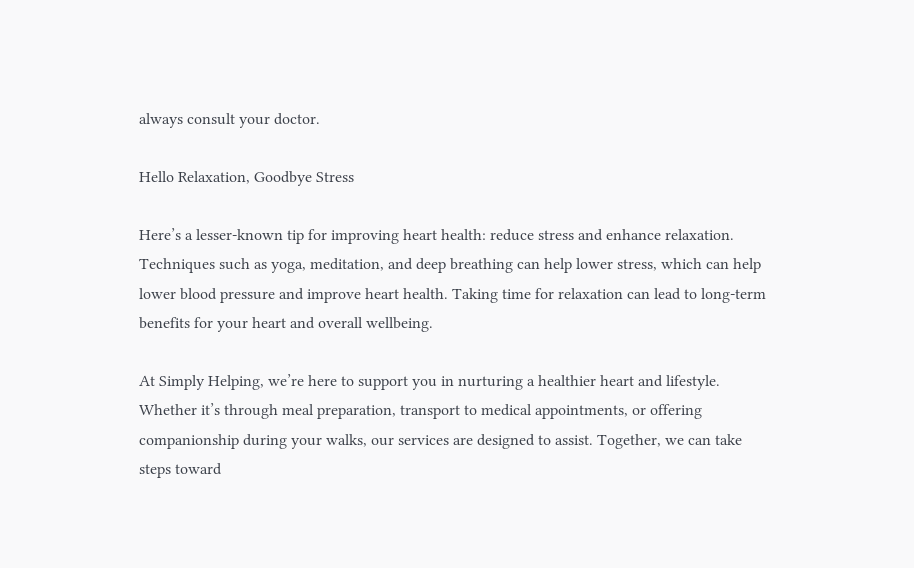always consult your doctor.

Hello Relaxation, Goodbye Stress

Here’s a lesser-known tip for improving heart health: reduce stress and enhance relaxation. Techniques such as yoga, meditation, and deep breathing can help lower stress, which can help lower blood pressure and improve heart health. Taking time for relaxation can lead to long-term benefits for your heart and overall wellbeing.

At Simply Helping, we’re here to support you in nurturing a healthier heart and lifestyle. Whether it’s through meal preparation, transport to medical appointments, or offering companionship during your walks, our services are designed to assist. Together, we can take steps toward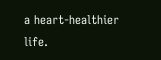a heart-healthier life.